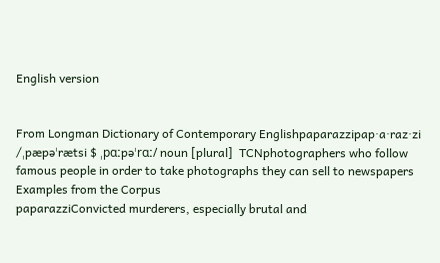English version


From Longman Dictionary of Contemporary Englishpaparazzipap‧a‧raz‧zi /ˌpæpəˈrætsi $ ˌpɑːpəˈrɑː/ noun [plural]  TCNphotographers who follow famous people in order to take photographs they can sell to newspapers
Examples from the Corpus
paparazziConvicted murderers, especially brutal and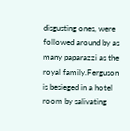disgusting ones, were followed around by as many paparazzi as the royal family.Ferguson is besieged in a hotel room by salivating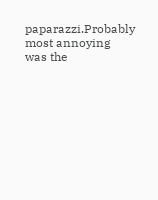paparazzi.Probably most annoying was the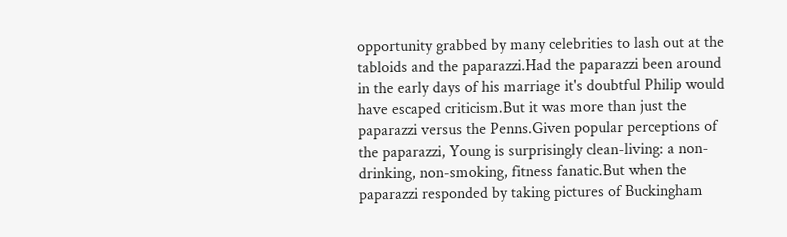opportunity grabbed by many celebrities to lash out at the tabloids and the paparazzi.Had the paparazzi been around in the early days of his marriage it's doubtful Philip would have escaped criticism.But it was more than just the paparazzi versus the Penns.Given popular perceptions of the paparazzi, Young is surprisingly clean-living: a non-drinking, non-smoking, fitness fanatic.But when the paparazzi responded by taking pictures of Buckingham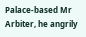Palace-based Mr Arbiter, he angrily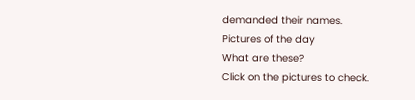demanded their names.
Pictures of the day
What are these?
Click on the pictures to check.